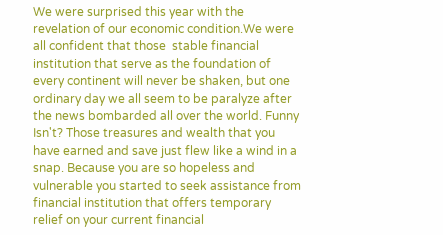We were surprised this year with the revelation of our economic condition.We were all confident that those  stable financial institution that serve as the foundation of every continent will never be shaken, but one ordinary day we all seem to be paralyze after the news bombarded all over the world. Funny Isn't? Those treasures and wealth that you have earned and save just flew like a wind in a snap. Because you are so hopeless and vulnerable you started to seek assistance from financial institution that offers temporary relief on your current financial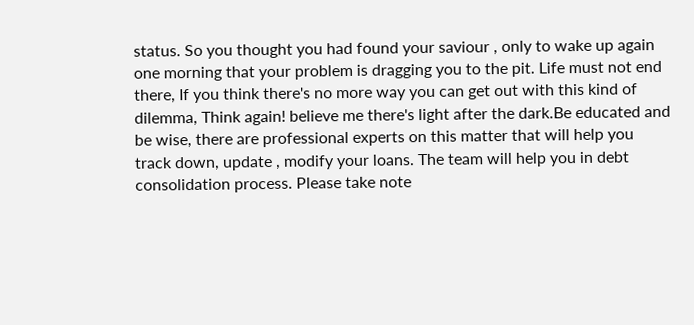status. So you thought you had found your saviour , only to wake up again  one morning that your problem is dragging you to the pit. Life must not end there, If you think there's no more way you can get out with this kind of dilemma, Think again! believe me there's light after the dark.Be educated and be wise, there are professional experts on this matter that will help you track down, update , modify your loans. The team will help you in debt consolidation process. Please take note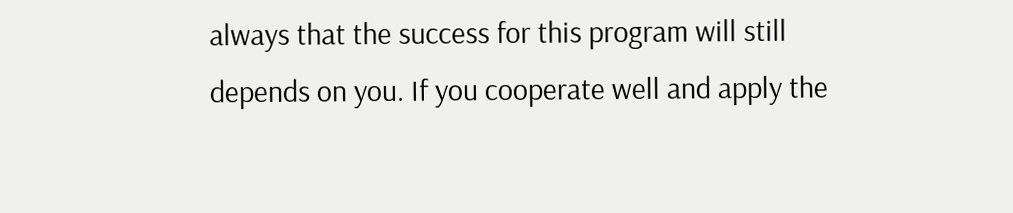always that the success for this program will still depends on you. If you cooperate well and apply the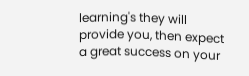learning's they will provide you, then expect a great success on your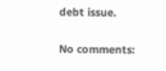debt issue.

No comments: